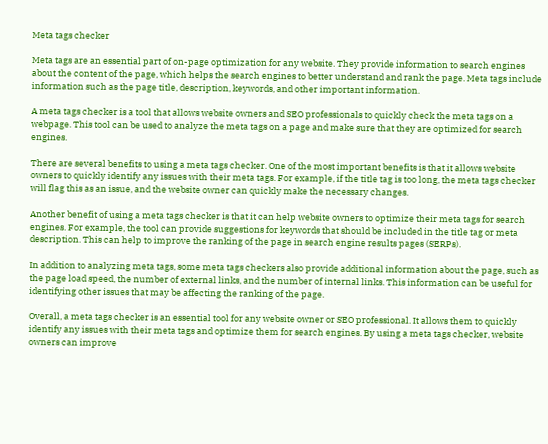Meta tags checker

Meta tags are an essential part of on-page optimization for any website. They provide information to search engines about the content of the page, which helps the search engines to better understand and rank the page. Meta tags include information such as the page title, description, keywords, and other important information.

A meta tags checker is a tool that allows website owners and SEO professionals to quickly check the meta tags on a webpage. This tool can be used to analyze the meta tags on a page and make sure that they are optimized for search engines.

There are several benefits to using a meta tags checker. One of the most important benefits is that it allows website owners to quickly identify any issues with their meta tags. For example, if the title tag is too long, the meta tags checker will flag this as an issue, and the website owner can quickly make the necessary changes.

Another benefit of using a meta tags checker is that it can help website owners to optimize their meta tags for search engines. For example, the tool can provide suggestions for keywords that should be included in the title tag or meta description. This can help to improve the ranking of the page in search engine results pages (SERPs).

In addition to analyzing meta tags, some meta tags checkers also provide additional information about the page, such as the page load speed, the number of external links, and the number of internal links. This information can be useful for identifying other issues that may be affecting the ranking of the page.

Overall, a meta tags checker is an essential tool for any website owner or SEO professional. It allows them to quickly identify any issues with their meta tags and optimize them for search engines. By using a meta tags checker, website owners can improve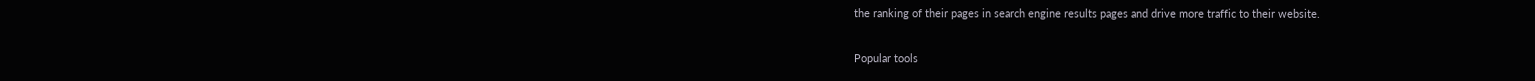the ranking of their pages in search engine results pages and drive more traffic to their website.

Popular tools